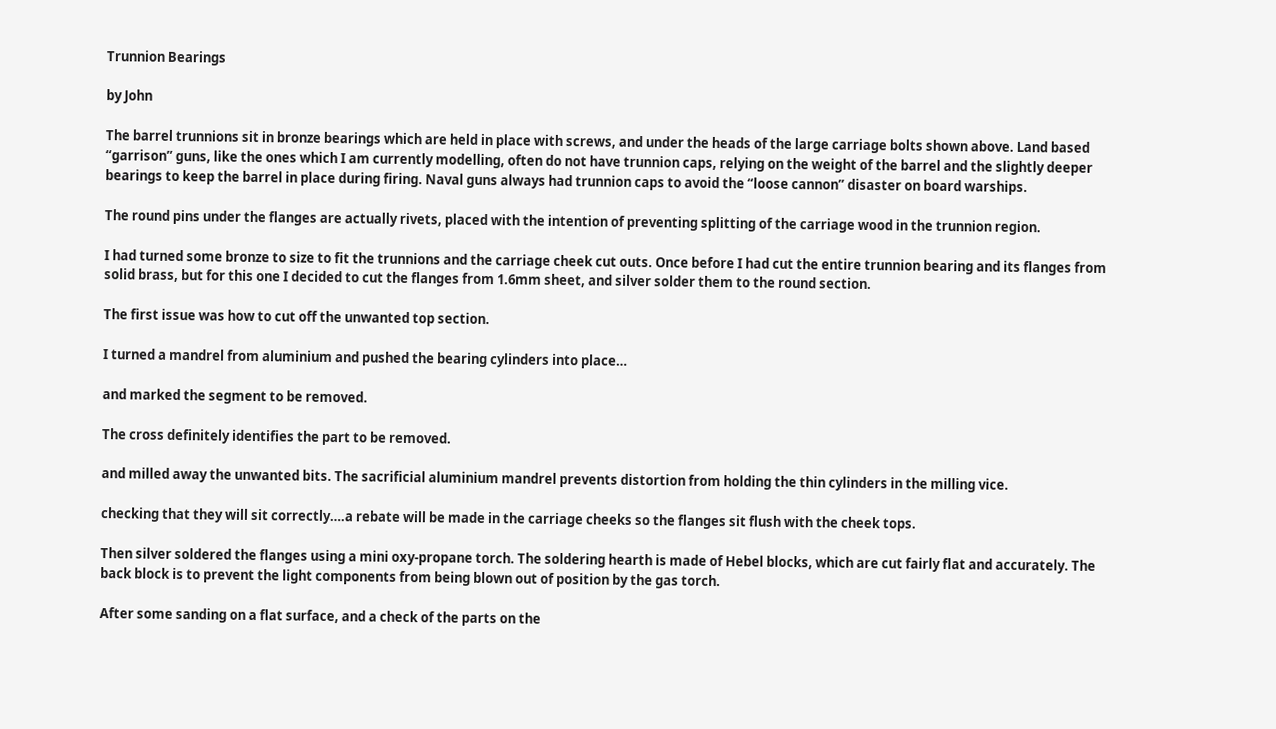Trunnion Bearings

by John

The barrel trunnions sit in bronze bearings which are held in place with screws, and under the heads of the large carriage bolts shown above. Land based “garrison” guns, like the ones which I am currently modelling, often do not have trunnion caps, relying on the weight of the barrel and the slightly deeper bearings to keep the barrel in place during firing. Naval guns always had trunnion caps to avoid the “loose cannon” disaster on board warships.

The round pins under the flanges are actually rivets, placed with the intention of preventing splitting of the carriage wood in the trunnion region.

I had turned some bronze to size to fit the trunnions and the carriage cheek cut outs. Once before I had cut the entire trunnion bearing and its flanges from solid brass, but for this one I decided to cut the flanges from 1.6mm sheet, and silver solder them to the round section.

The first issue was how to cut off the unwanted top section.

I turned a mandrel from aluminium and pushed the bearing cylinders into place…

and marked the segment to be removed.

The cross definitely identifies the part to be removed.

and milled away the unwanted bits. The sacrificial aluminium mandrel prevents distortion from holding the thin cylinders in the milling vice.

checking that they will sit correctly….a rebate will be made in the carriage cheeks so the flanges sit flush with the cheek tops.

Then silver soldered the flanges using a mini oxy-propane torch. The soldering hearth is made of Hebel blocks, which are cut fairly flat and accurately. The back block is to prevent the light components from being blown out of position by the gas torch.

After some sanding on a flat surface, and a check of the parts on the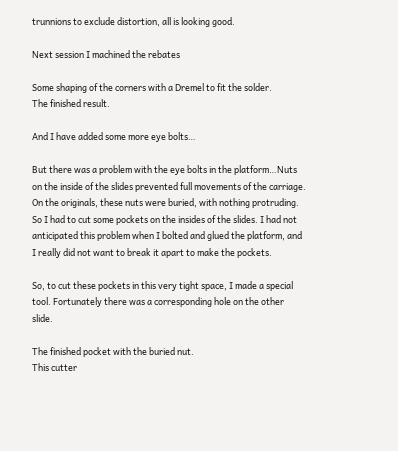trunnions to exclude distortion, all is looking good.

Next session I machined the rebates

Some shaping of the corners with a Dremel to fit the solder.
The finished result.

And I have added some more eye bolts…

But there was a problem with the eye bolts in the platform…Nuts on the inside of the slides prevented full movements of the carriage. On the originals, these nuts were buried, with nothing protruding. So I had to cut some pockets on the insides of the slides. I had not anticipated this problem when I bolted and glued the platform, and I really did not want to break it apart to make the pockets.

So, to cut these pockets in this very tight space, I made a special tool. Fortunately there was a corresponding hole on the other slide.

The finished pocket with the buried nut.
This cutter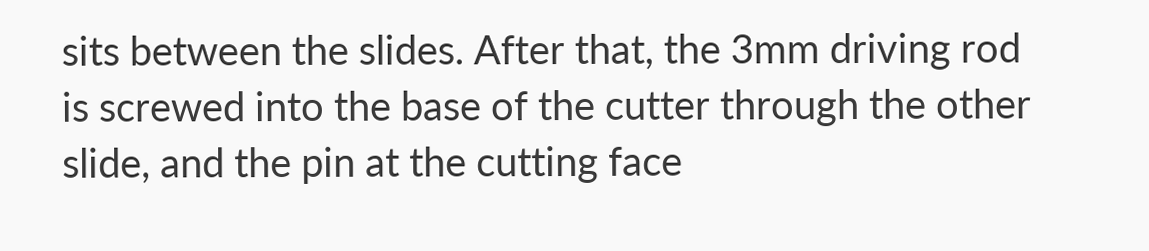sits between the slides. After that, the 3mm driving rod is screwed into the base of the cutter through the other slide, and the pin at the cutting face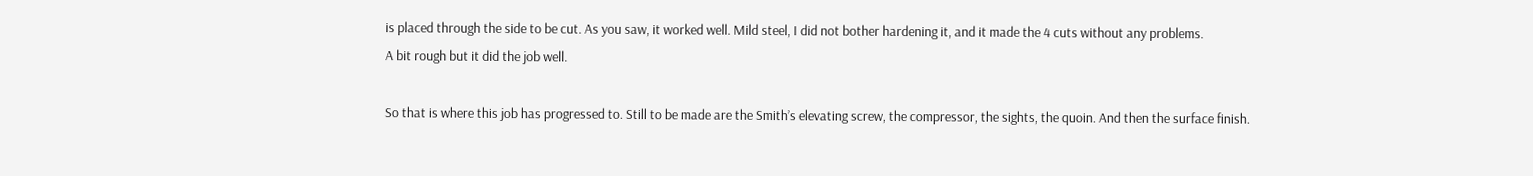is placed through the side to be cut. As you saw, it worked well. Mild steel, I did not bother hardening it, and it made the 4 cuts without any problems.
A bit rough but it did the job well.

So that is where this job has progressed to. Still to be made are the Smith’s elevating screw, the compressor, the sights, the quoin. And then the surface finish.